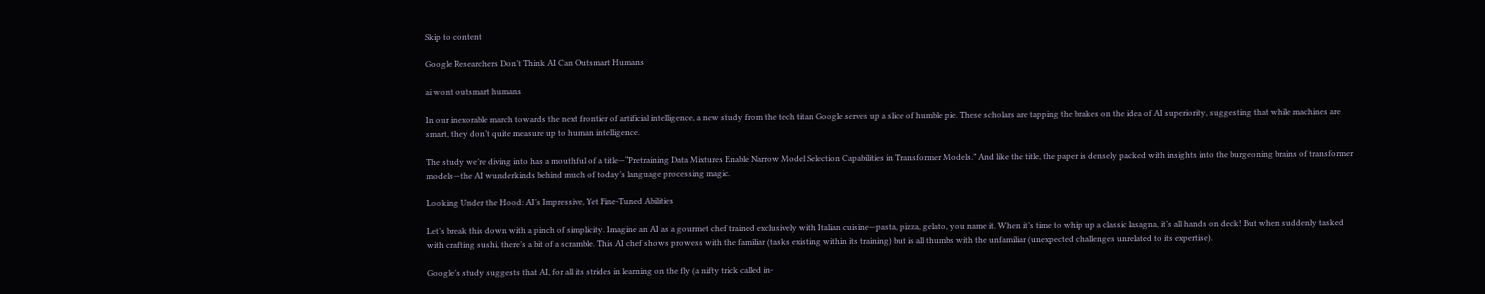Skip to content

Google Researchers Don’t Think AI Can Outsmart Humans

ai wont outsmart humans

In our inexorable march towards the next frontier of artificial intelligence, a new study from the tech titan Google serves up a slice of humble pie. These scholars are tapping the brakes on the idea of AI superiority, suggesting that while machines are smart, they don’t quite measure up to human intelligence.

The study we’re diving into has a mouthful of a title—“Pretraining Data Mixtures Enable Narrow Model Selection Capabilities in Transformer Models.” And like the title, the paper is densely packed with insights into the burgeoning brains of transformer models—the AI wunderkinds behind much of today’s language processing magic.

Looking Under the Hood: AI’s Impressive, Yet Fine-Tuned Abilities

Let’s break this down with a pinch of simplicity. Imagine an AI as a gourmet chef trained exclusively with Italian cuisine—pasta, pizza, gelato, you name it. When it’s time to whip up a classic lasagna, it’s all hands on deck! But when suddenly tasked with crafting sushi, there’s a bit of a scramble. This AI chef shows prowess with the familiar (tasks existing within its training) but is all thumbs with the unfamiliar (unexpected challenges unrelated to its expertise).

Google’s study suggests that AI, for all its strides in learning on the fly (a nifty trick called in-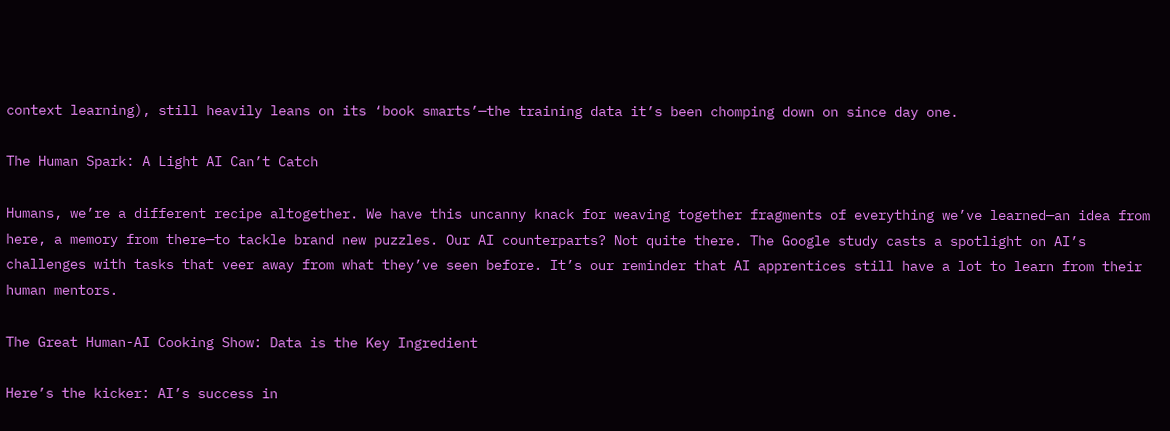context learning), still heavily leans on its ‘book smarts’—the training data it’s been chomping down on since day one.

The Human Spark: A Light AI Can’t Catch

Humans, we’re a different recipe altogether. We have this uncanny knack for weaving together fragments of everything we’ve learned—an idea from here, a memory from there—to tackle brand new puzzles. Our AI counterparts? Not quite there. The Google study casts a spotlight on AI’s challenges with tasks that veer away from what they’ve seen before. It’s our reminder that AI apprentices still have a lot to learn from their human mentors.

The Great Human-AI Cooking Show: Data is the Key Ingredient

Here’s the kicker: AI’s success in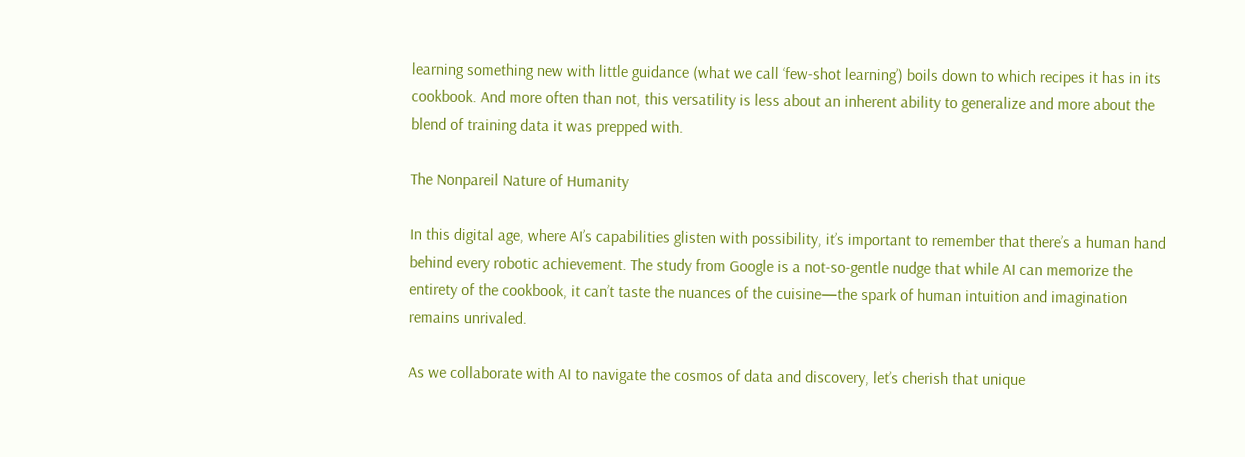learning something new with little guidance (what we call ‘few-shot learning’) boils down to which recipes it has in its cookbook. And more often than not, this versatility is less about an inherent ability to generalize and more about the blend of training data it was prepped with.

The Nonpareil Nature of Humanity

In this digital age, where AI’s capabilities glisten with possibility, it’s important to remember that there’s a human hand behind every robotic achievement. The study from Google is a not-so-gentle nudge that while AI can memorize the entirety of the cookbook, it can’t taste the nuances of the cuisine—the spark of human intuition and imagination remains unrivaled.

As we collaborate with AI to navigate the cosmos of data and discovery, let’s cherish that unique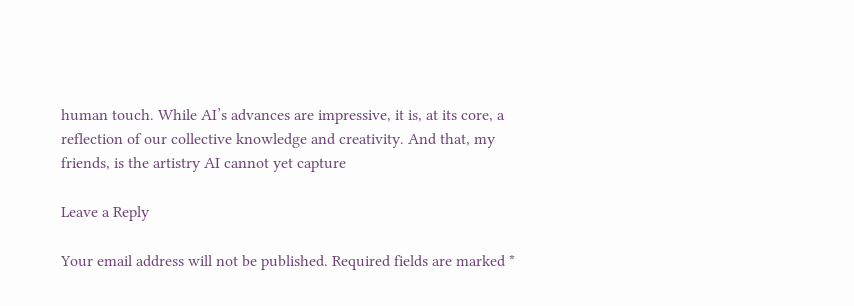human touch. While AI’s advances are impressive, it is, at its core, a reflection of our collective knowledge and creativity. And that, my friends, is the artistry AI cannot yet capture

Leave a Reply

Your email address will not be published. Required fields are marked *